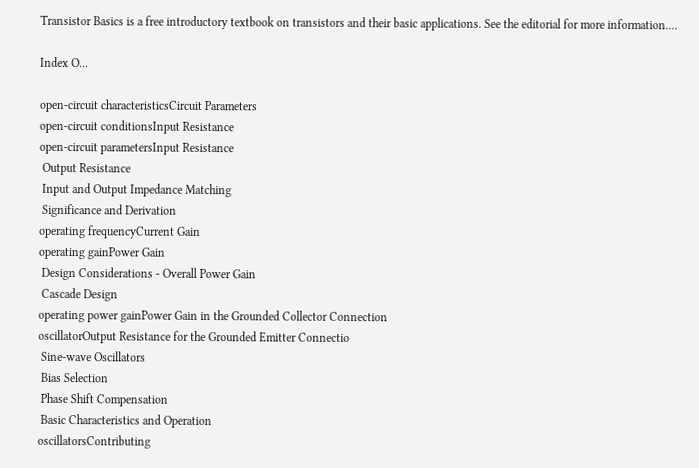Transistor Basics is a free introductory textbook on transistors and their basic applications. See the editorial for more information....

Index O...

open-circuit characteristicsCircuit Parameters
open-circuit conditionsInput Resistance
open-circuit parametersInput Resistance
 Output Resistance
 Input and Output Impedance Matching
 Significance and Derivation
operating frequencyCurrent Gain
operating gainPower Gain
 Design Considerations - Overall Power Gain
 Cascade Design
operating power gainPower Gain in the Grounded Collector Connection
oscillatorOutput Resistance for the Grounded Emitter Connectio
 Sine-wave Oscillators
 Bias Selection
 Phase Shift Compensation
 Basic Characteristics and Operation
oscillatorsContributing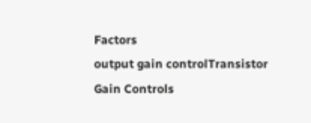Factors
output gain controlTransistor Gain Controls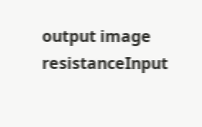output image resistanceInput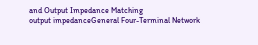and Output Impedance Matching
output impedanceGeneral Four-Terminal Network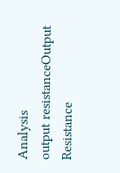Analysis
output resistanceOutput Resistance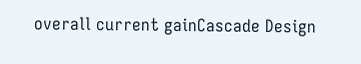overall current gainCascade Design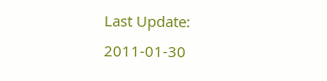Last Update: 2011-01-30